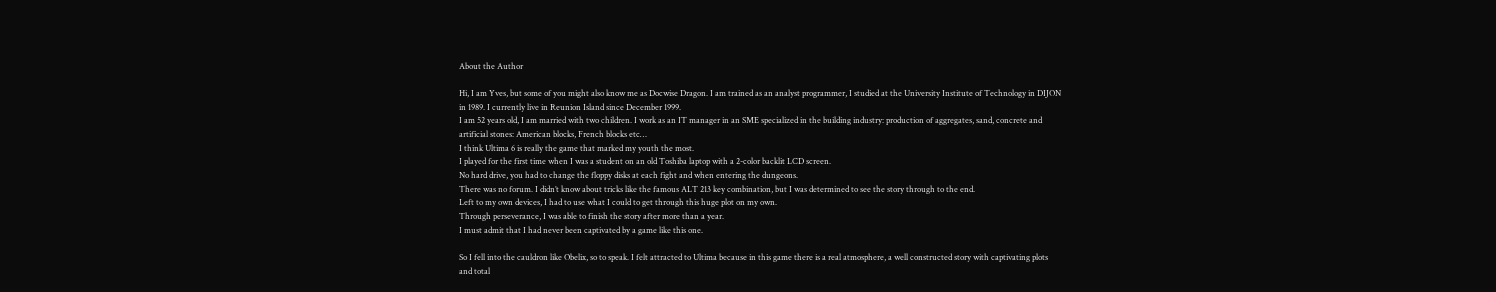About the Author

Hi, I am Yves, but some of you might also know me as Docwise Dragon. I am trained as an analyst programmer, I studied at the University Institute of Technology in DIJON in 1989. I currently live in Reunion Island since December 1999.
I am 52 years old, I am married with two children. I work as an IT manager in an SME specialized in the building industry: production of aggregates, sand, concrete and artificial stones: American blocks, French blocks etc…
I think Ultima 6 is really the game that marked my youth the most.
I played for the first time when I was a student on an old Toshiba laptop with a 2-color backlit LCD screen.
No hard drive, you had to change the floppy disks at each fight and when entering the dungeons.
There was no forum. I didn’t know about tricks like the famous ALT 213 key combination, but I was determined to see the story through to the end.
Left to my own devices, I had to use what I could to get through this huge plot on my own.
Through perseverance, I was able to finish the story after more than a year.
I must admit that I had never been captivated by a game like this one.

So I fell into the cauldron like Obelix, so to speak. I felt attracted to Ultima because in this game there is a real atmosphere, a well constructed story with captivating plots and total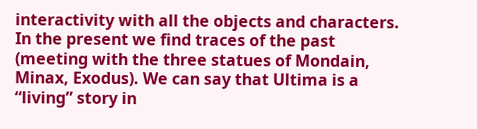interactivity with all the objects and characters. In the present we find traces of the past (meeting with the three statues of Mondain, Minax, Exodus). We can say that Ultima is a “living” story in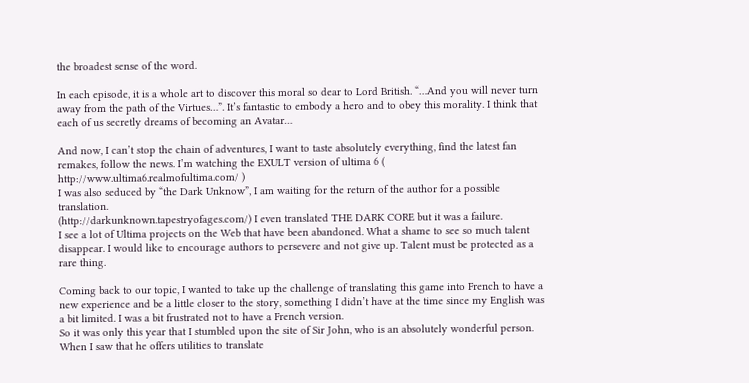the broadest sense of the word.

In each episode, it is a whole art to discover this moral so dear to Lord British. “…And you will never turn away from the path of the Virtues…”. It’s fantastic to embody a hero and to obey this morality. I think that each of us secretly dreams of becoming an Avatar…

And now, I can’t stop the chain of adventures, I want to taste absolutely everything, find the latest fan remakes, follow the news. I’m watching the EXULT version of ultima 6 ( http://www.ultima6.realmofultima.com/ )
I was also seduced by “the Dark Unknow”, I am waiting for the return of the author for a possible translation.
(http://darkunknown.tapestryofages.com/) I even translated THE DARK CORE but it was a failure.
I see a lot of Ultima projects on the Web that have been abandoned. What a shame to see so much talent disappear. I would like to encourage authors to persevere and not give up. Talent must be protected as a rare thing.

Coming back to our topic, I wanted to take up the challenge of translating this game into French to have a new experience and be a little closer to the story, something I didn’t have at the time since my English was a bit limited. I was a bit frustrated not to have a French version.
So it was only this year that I stumbled upon the site of Sir John, who is an absolutely wonderful person. When I saw that he offers utilities to translate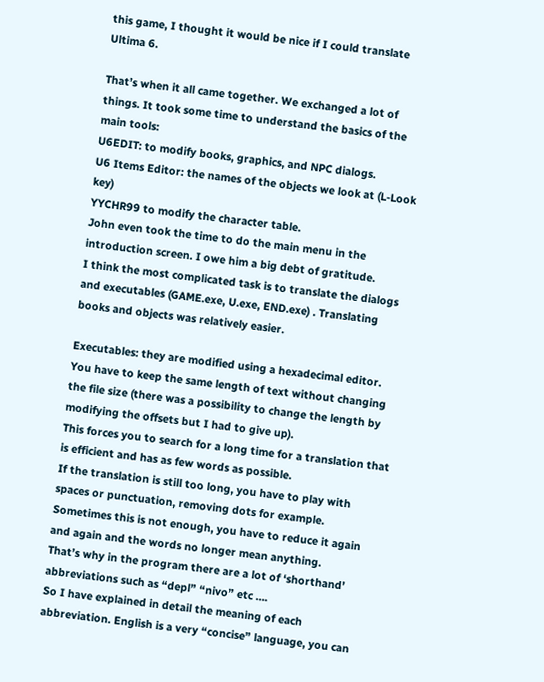this game, I thought it would be nice if I could translate Ultima 6.

That’s when it all came together. We exchanged a lot of things. It took some time to understand the basics of the main tools:
U6EDIT: to modify books, graphics, and NPC dialogs.
U6 Items Editor: the names of the objects we look at (L-Look key)
YYCHR99 to modify the character table.
John even took the time to do the main menu in the introduction screen. I owe him a big debt of gratitude.
I think the most complicated task is to translate the dialogs and executables (GAME.exe, U.exe, END.exe) . Translating books and objects was relatively easier.

Executables: they are modified using a hexadecimal editor. You have to keep the same length of text without changing the file size (there was a possibility to change the length by modifying the offsets but I had to give up).
This forces you to search for a long time for a translation that is efficient and has as few words as possible.
If the translation is still too long, you have to play with spaces or punctuation, removing dots for example.
Sometimes this is not enough, you have to reduce it again and again and the words no longer mean anything.
That’s why in the program there are a lot of ‘shorthand’ abbreviations such as “depl” “nivo” etc ….
So I have explained in detail the meaning of each abbreviation. English is a very “concise” language, you can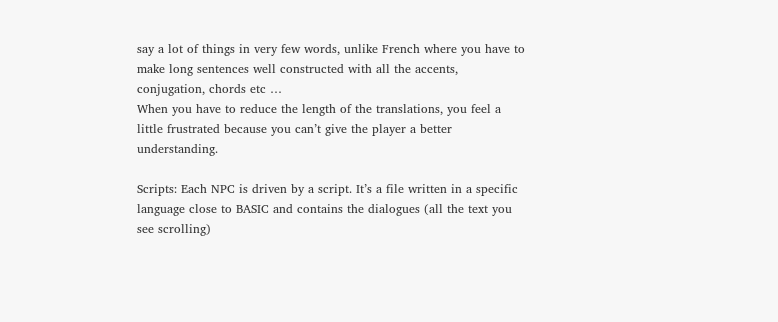say a lot of things in very few words, unlike French where you have to make long sentences well constructed with all the accents, conjugation, chords etc …
When you have to reduce the length of the translations, you feel a little frustrated because you can’t give the player a better understanding.

Scripts: Each NPC is driven by a script. It’s a file written in a specific language close to BASIC and contains the dialogues (all the text you see scrolling)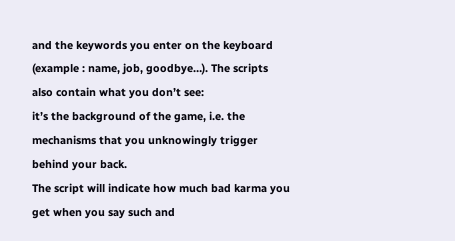and the keywords you enter on the keyboard (example : name, job, goodbye…). The scripts also contain what you don’t see:
it’s the background of the game, i.e. the mechanisms that you unknowingly trigger behind your back.
The script will indicate how much bad karma you get when you say such and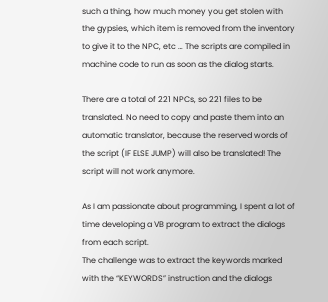such a thing, how much money you get stolen with the gypsies, which item is removed from the inventory to give it to the NPC, etc … The scripts are compiled in machine code to run as soon as the dialog starts.

There are a total of 221 NPCs, so 221 files to be translated. No need to copy and paste them into an automatic translator, because the reserved words of the script (IF ELSE JUMP) will also be translated! The script will not work anymore.

As I am passionate about programming, I spent a lot of time developing a VB program to extract the dialogs from each script.
The challenge was to extract the keywords marked with the “KEYWORDS” instruction and the dialogs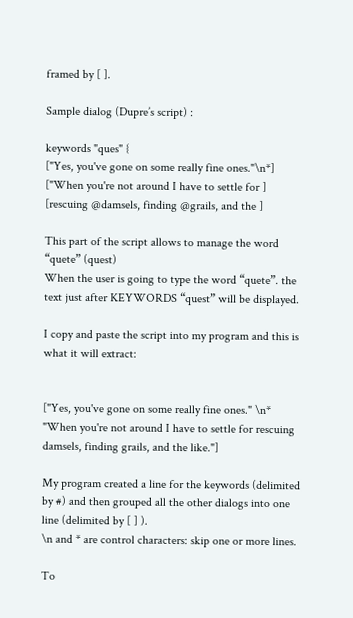framed by [ ].

Sample dialog (Dupre’s script) :

keywords "ques" {
["Yes, you've gone on some really fine ones."\n*]
["When you're not around I have to settle for ]
[rescuing @damsels, finding @grails, and the ]

This part of the script allows to manage the word “quete” (quest)
When the user is going to type the word “quete”. the text just after KEYWORDS “quest” will be displayed.

I copy and paste the script into my program and this is what it will extract:


["Yes, you've gone on some really fine ones." \n* "When you're not around I have to settle for rescuing damsels, finding grails, and the like."]

My program created a line for the keywords (delimited by #) and then grouped all the other dialogs into one line (delimited by [ ] ).
\n and * are control characters: skip one or more lines.

To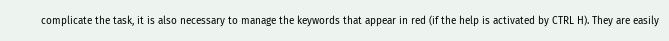complicate the task, it is also necessary to manage the keywords that appear in red (if the help is activated by CTRL H). They are easily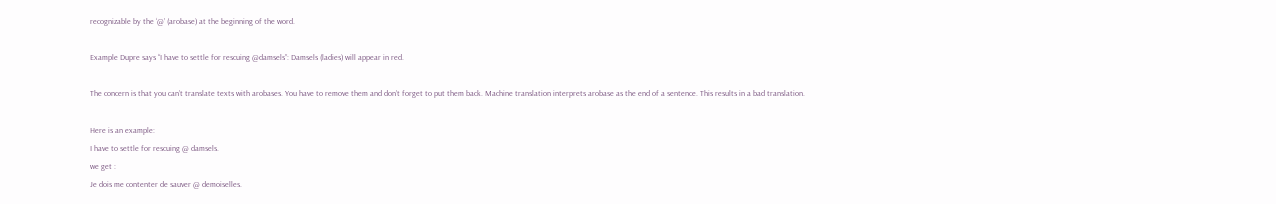recognizable by the ‘@’ (arobase) at the beginning of the word.

Example Dupre says “I have to settle for rescuing @damsels”: Damsels (ladies) will appear in red.

The concern is that you can’t translate texts with arobases. You have to remove them and don’t forget to put them back. Machine translation interprets arobase as the end of a sentence. This results in a bad translation.

Here is an example:
I have to settle for rescuing @ damsels.
we get :
Je dois me contenter de sauver @ demoiselles.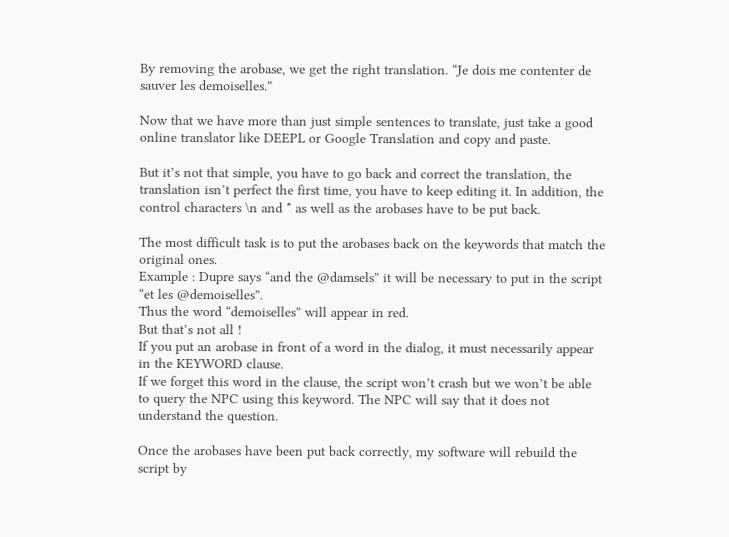By removing the arobase, we get the right translation. “Je dois me contenter de sauver les demoiselles.”

Now that we have more than just simple sentences to translate, just take a good online translator like DEEPL or Google Translation and copy and paste.

But it’s not that simple, you have to go back and correct the translation, the translation isn’t perfect the first time, you have to keep editing it. In addition, the control characters \n and * as well as the arobases have to be put back.

The most difficult task is to put the arobases back on the keywords that match the original ones.
Example : Dupre says “and the @damsels” it will be necessary to put in the script “et les @demoiselles”.
Thus the word “demoiselles” will appear in red.
But that’s not all !
If you put an arobase in front of a word in the dialog, it must necessarily appear in the KEYWORD clause.
If we forget this word in the clause, the script won’t crash but we won’t be able to query the NPC using this keyword. The NPC will say that it does not understand the question.

Once the arobases have been put back correctly, my software will rebuild the script by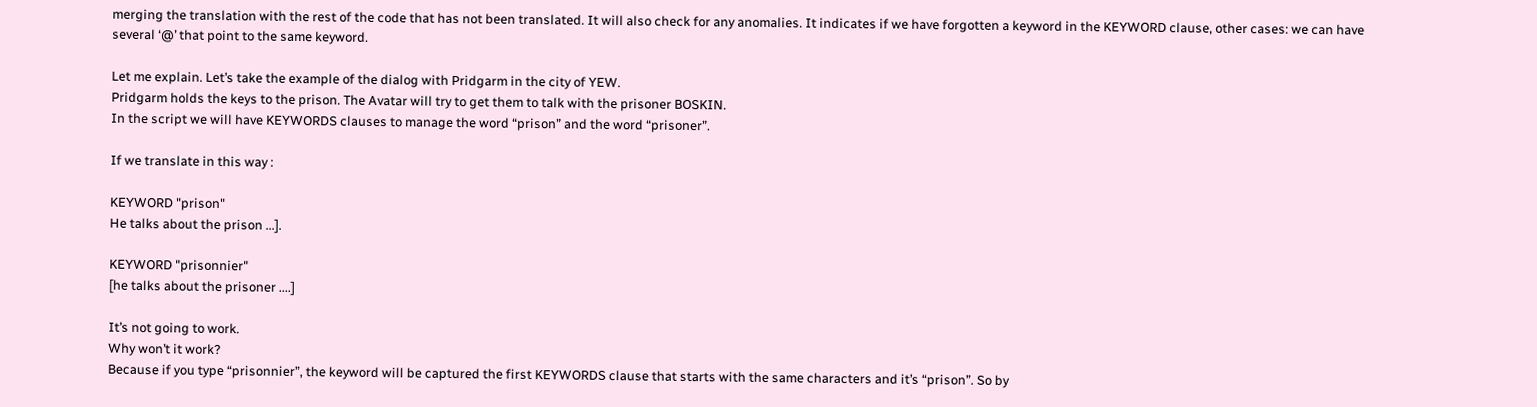merging the translation with the rest of the code that has not been translated. It will also check for any anomalies. It indicates if we have forgotten a keyword in the KEYWORD clause, other cases: we can have several ‘@’ that point to the same keyword.

Let me explain. Let’s take the example of the dialog with Pridgarm in the city of YEW.
Pridgarm holds the keys to the prison. The Avatar will try to get them to talk with the prisoner BOSKIN.
In the script we will have KEYWORDS clauses to manage the word “prison” and the word “prisoner”.

If we translate in this way :

KEYWORD "prison"
He talks about the prison ...].

KEYWORD "prisonnier"
[he talks about the prisoner ....]

It’s not going to work.
Why won’t it work?
Because if you type “prisonnier”, the keyword will be captured the first KEYWORDS clause that starts with the same characters and it’s “prison”. So by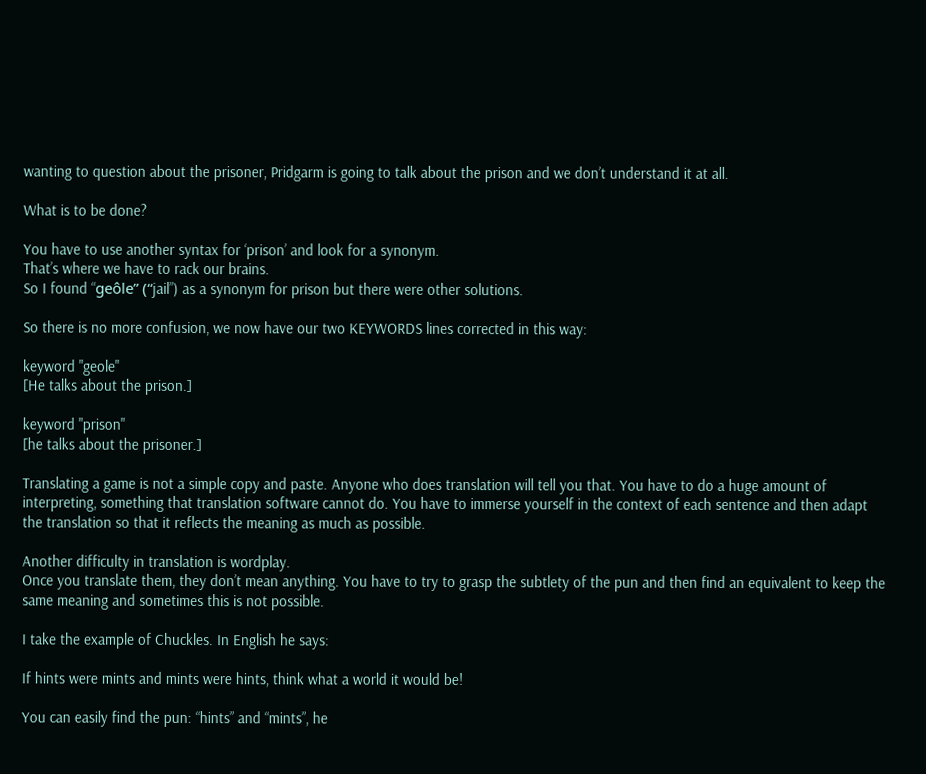wanting to question about the prisoner, Pridgarm is going to talk about the prison and we don’t understand it at all.

What is to be done?

You have to use another syntax for ‘prison’ and look for a synonym.
That’s where we have to rack our brains.
So I found “geôle” (“jail”) as a synonym for prison but there were other solutions.

So there is no more confusion, we now have our two KEYWORDS lines corrected in this way:

keyword "geole"
[He talks about the prison.]

keyword "prison"
[he talks about the prisoner.]

Translating a game is not a simple copy and paste. Anyone who does translation will tell you that. You have to do a huge amount of interpreting, something that translation software cannot do. You have to immerse yourself in the context of each sentence and then adapt the translation so that it reflects the meaning as much as possible.

Another difficulty in translation is wordplay.
Once you translate them, they don’t mean anything. You have to try to grasp the subtlety of the pun and then find an equivalent to keep the same meaning and sometimes this is not possible.

I take the example of Chuckles. In English he says:

If hints were mints and mints were hints, think what a world it would be!

You can easily find the pun: “hints” and “mints”, he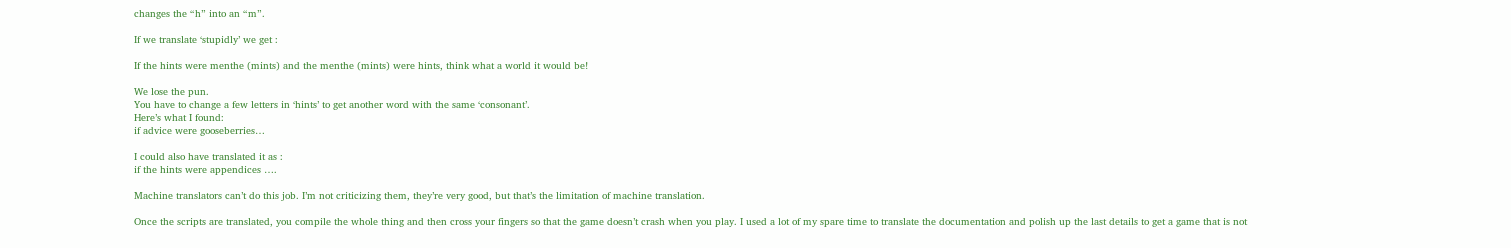changes the “h” into an “m”.

If we translate ‘stupidly’ we get :

If the hints were menthe (mints) and the menthe (mints) were hints, think what a world it would be!

We lose the pun.
You have to change a few letters in ‘hints’ to get another word with the same ‘consonant’.
Here’s what I found:
if advice were gooseberries…

I could also have translated it as :
if the hints were appendices ….

Machine translators can’t do this job. I’m not criticizing them, they’re very good, but that’s the limitation of machine translation.

Once the scripts are translated, you compile the whole thing and then cross your fingers so that the game doesn’t crash when you play. I used a lot of my spare time to translate the documentation and polish up the last details to get a game that is not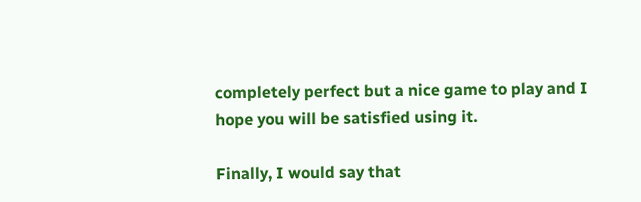completely perfect but a nice game to play and I hope you will be satisfied using it.

Finally, I would say that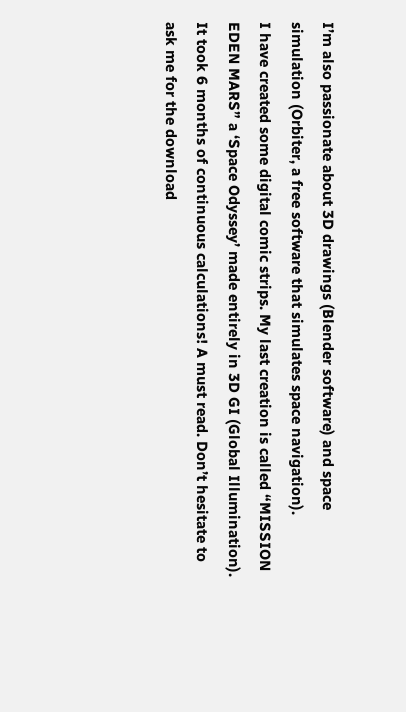I’m also passionate about 3D drawings (Blender software) and space simulation (Orbiter, a free software that simulates space navigation).
I have created some digital comic strips. My last creation is called “MISSION EDEN MARS” a ‘Space Odyssey’ made entirely in 3D GI (Global Illumination). It took 6 months of continuous calculations! A must read. Don’t hesitate to ask me for the download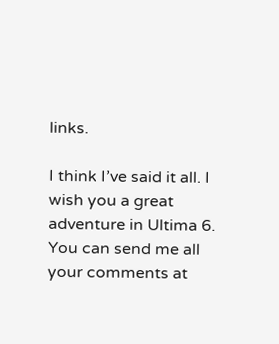links.

I think I’ve said it all. I wish you a great adventure in Ultima 6. You can send me all your comments at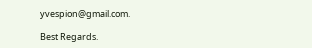yvespion@gmail.com.

Best Regards.